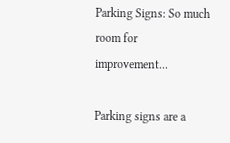Parking Signs: So much room for improvement...

Parking signs are a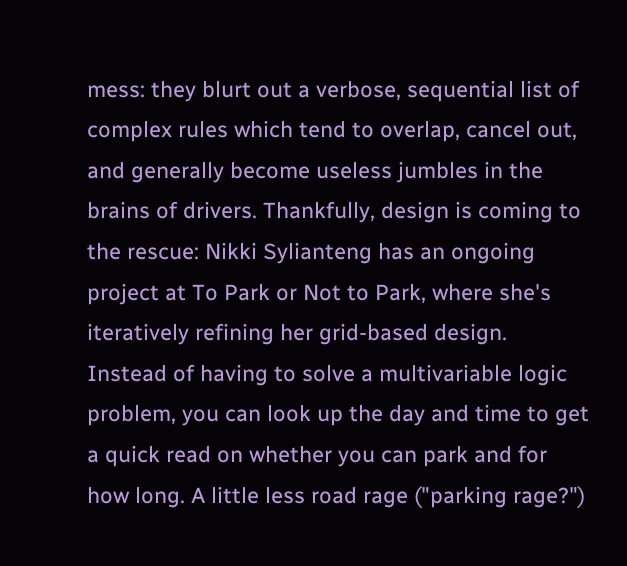mess: they blurt out a verbose, sequential list of complex rules which tend to overlap, cancel out, and generally become useless jumbles in the brains of drivers. Thankfully, design is coming to the rescue: Nikki Sylianteng has an ongoing project at To Park or Not to Park, where she's iteratively refining her grid-based design. Instead of having to solve a multivariable logic problem, you can look up the day and time to get a quick read on whether you can park and for how long. A little less road rage ("parking rage?")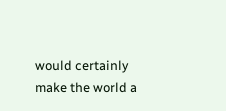would certainly make the world a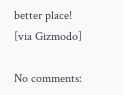better place!
[via Gizmodo]

No comments: